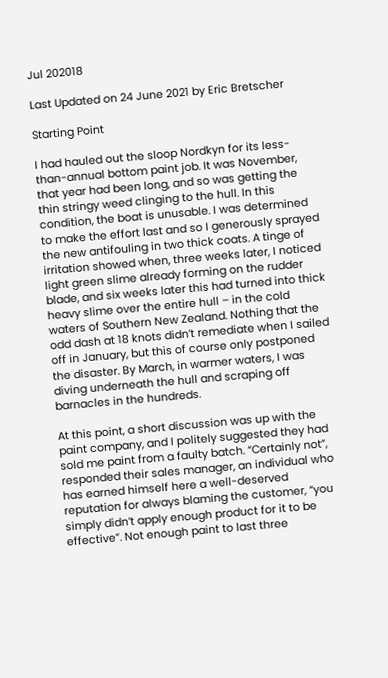Jul 202018

Last Updated on 24 June 2021 by Eric Bretscher

Starting Point

I had hauled out the sloop Nordkyn for its less-than-annual bottom paint job. It was November, that year had been long, and so was getting the thin stringy weed clinging to the hull. In this condition, the boat is unusable. I was determined to make the effort last and so I generously sprayed the new antifouling in two thick coats. A tinge of irritation showed when, three weeks later, I noticed light green slime already forming on the rudder blade, and six weeks later this had turned into thick heavy slime over the entire hull – in the cold waters of Southern New Zealand. Nothing that the odd dash at 18 knots didn’t remediate when I sailed off in January, but this of course only postponed the disaster. By March, in warmer waters, I was diving underneath the hull and scraping off barnacles in the hundreds.

At this point, a short discussion was up with the paint company, and I politely suggested they had sold me paint from a faulty batch. “Certainly not”, responded their sales manager, an individual who has earned himself here a well-deserved reputation for always blaming the customer, “you simply didn’t apply enough product for it to be effective”. Not enough paint to last three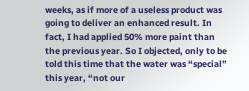weeks, as if more of a useless product was going to deliver an enhanced result. In fact, I had applied 50% more paint than the previous year. So I objected, only to be told this time that the water was “special” this year, “not our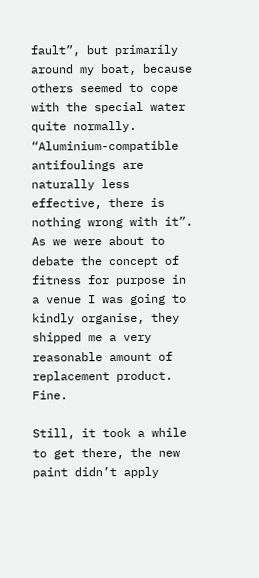fault”, but primarily around my boat, because others seemed to cope with the special water quite normally. “Aluminium-compatible antifoulings are naturally less effective, there is nothing wrong with it”. As we were about to debate the concept of fitness for purpose in a venue I was going to kindly organise, they shipped me a very reasonable amount of replacement product. Fine.

Still, it took a while to get there, the new paint didn’t apply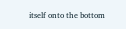itself onto the bottom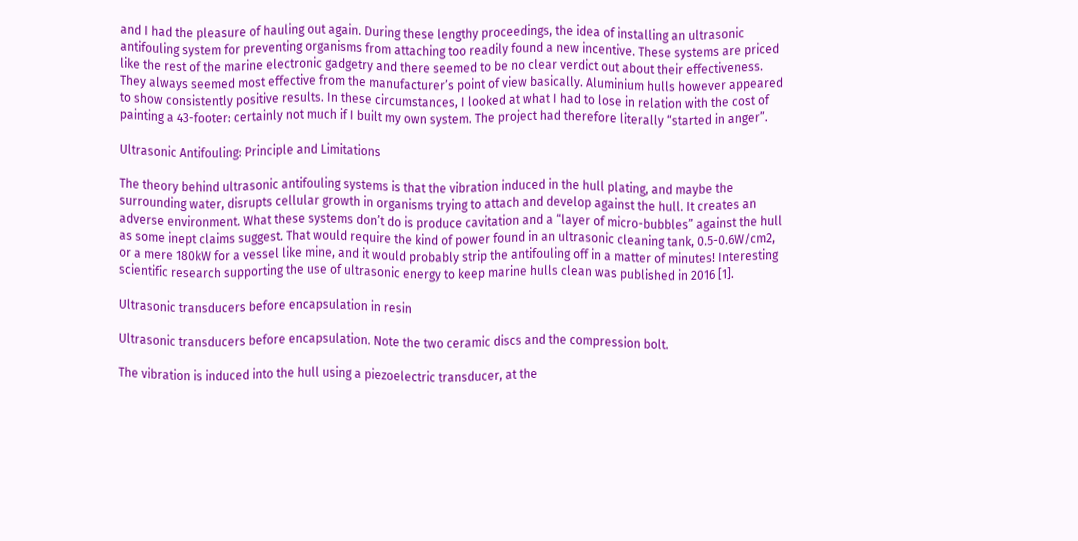and I had the pleasure of hauling out again. During these lengthy proceedings, the idea of installing an ultrasonic antifouling system for preventing organisms from attaching too readily found a new incentive. These systems are priced like the rest of the marine electronic gadgetry and there seemed to be no clear verdict out about their effectiveness. They always seemed most effective from the manufacturer’s point of view basically. Aluminium hulls however appeared to show consistently positive results. In these circumstances, I looked at what I had to lose in relation with the cost of painting a 43-footer: certainly not much if I built my own system. The project had therefore literally “started in anger”.

Ultrasonic Antifouling: Principle and Limitations

The theory behind ultrasonic antifouling systems is that the vibration induced in the hull plating, and maybe the surrounding water, disrupts cellular growth in organisms trying to attach and develop against the hull. It creates an adverse environment. What these systems don’t do is produce cavitation and a “layer of micro-bubbles” against the hull as some inept claims suggest. That would require the kind of power found in an ultrasonic cleaning tank, 0.5-0.6W/cm2, or a mere 180kW for a vessel like mine, and it would probably strip the antifouling off in a matter of minutes! Interesting scientific research supporting the use of ultrasonic energy to keep marine hulls clean was published in 2016 [1].

Ultrasonic transducers before encapsulation in resin

Ultrasonic transducers before encapsulation. Note the two ceramic discs and the compression bolt.

The vibration is induced into the hull using a piezoelectric transducer, at the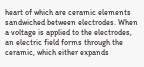heart of which are ceramic elements sandwiched between electrodes. When a voltage is applied to the electrodes, an electric field forms through the ceramic, which either expands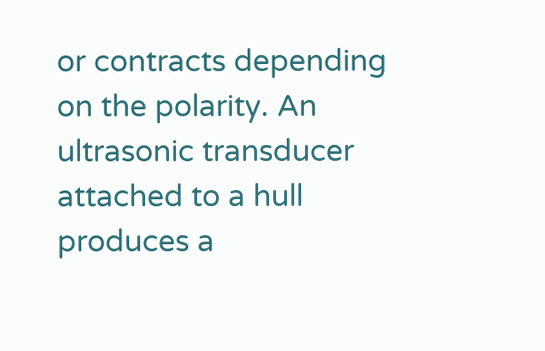or contracts depending on the polarity. An ultrasonic transducer attached to a hull produces a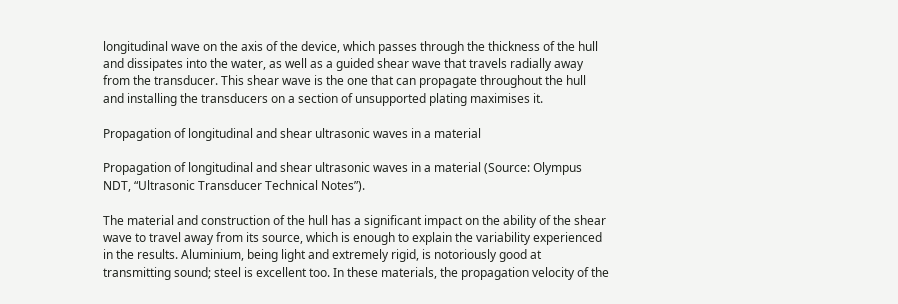longitudinal wave on the axis of the device, which passes through the thickness of the hull and dissipates into the water, as well as a guided shear wave that travels radially away from the transducer. This shear wave is the one that can propagate throughout the hull and installing the transducers on a section of unsupported plating maximises it.

Propagation of longitudinal and shear ultrasonic waves in a material

Propagation of longitudinal and shear ultrasonic waves in a material (Source: Olympus NDT, “Ultrasonic Transducer Technical Notes”).

The material and construction of the hull has a significant impact on the ability of the shear wave to travel away from its source, which is enough to explain the variability experienced in the results. Aluminium, being light and extremely rigid, is notoriously good at transmitting sound; steel is excellent too. In these materials, the propagation velocity of the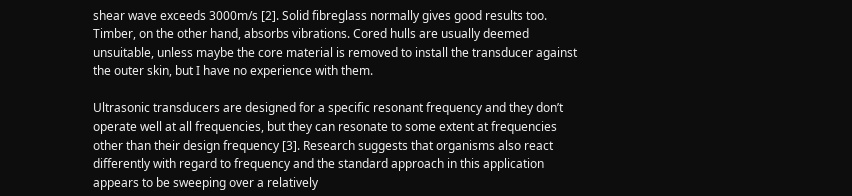shear wave exceeds 3000m/s [2]. Solid fibreglass normally gives good results too. Timber, on the other hand, absorbs vibrations. Cored hulls are usually deemed unsuitable, unless maybe the core material is removed to install the transducer against the outer skin, but I have no experience with them.

Ultrasonic transducers are designed for a specific resonant frequency and they don’t operate well at all frequencies, but they can resonate to some extent at frequencies other than their design frequency [3]. Research suggests that organisms also react differently with regard to frequency and the standard approach in this application appears to be sweeping over a relatively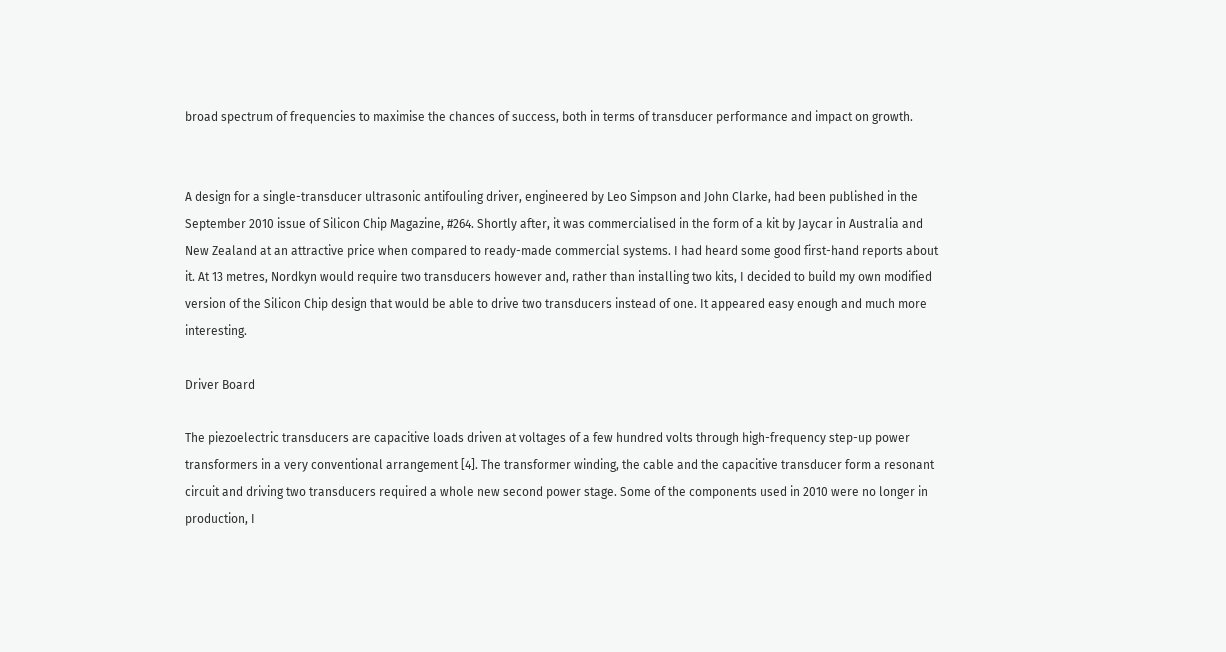broad spectrum of frequencies to maximise the chances of success, both in terms of transducer performance and impact on growth.


A design for a single-transducer ultrasonic antifouling driver, engineered by Leo Simpson and John Clarke, had been published in the September 2010 issue of Silicon Chip Magazine, #264. Shortly after, it was commercialised in the form of a kit by Jaycar in Australia and New Zealand at an attractive price when compared to ready-made commercial systems. I had heard some good first-hand reports about it. At 13 metres, Nordkyn would require two transducers however and, rather than installing two kits, I decided to build my own modified version of the Silicon Chip design that would be able to drive two transducers instead of one. It appeared easy enough and much more interesting.

Driver Board

The piezoelectric transducers are capacitive loads driven at voltages of a few hundred volts through high-frequency step-up power transformers in a very conventional arrangement [4]. The transformer winding, the cable and the capacitive transducer form a resonant circuit and driving two transducers required a whole new second power stage. Some of the components used in 2010 were no longer in production, I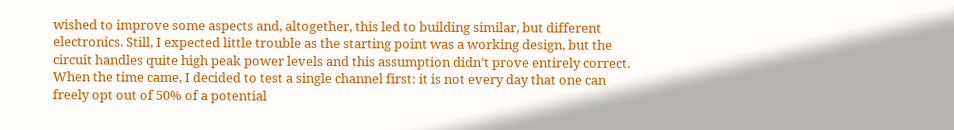wished to improve some aspects and, altogether, this led to building similar, but different electronics. Still, I expected little trouble as the starting point was a working design, but the circuit handles quite high peak power levels and this assumption didn’t prove entirely correct. When the time came, I decided to test a single channel first: it is not every day that one can freely opt out of 50% of a potential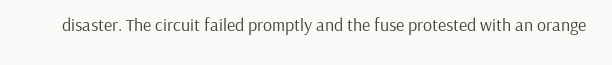disaster. The circuit failed promptly and the fuse protested with an orange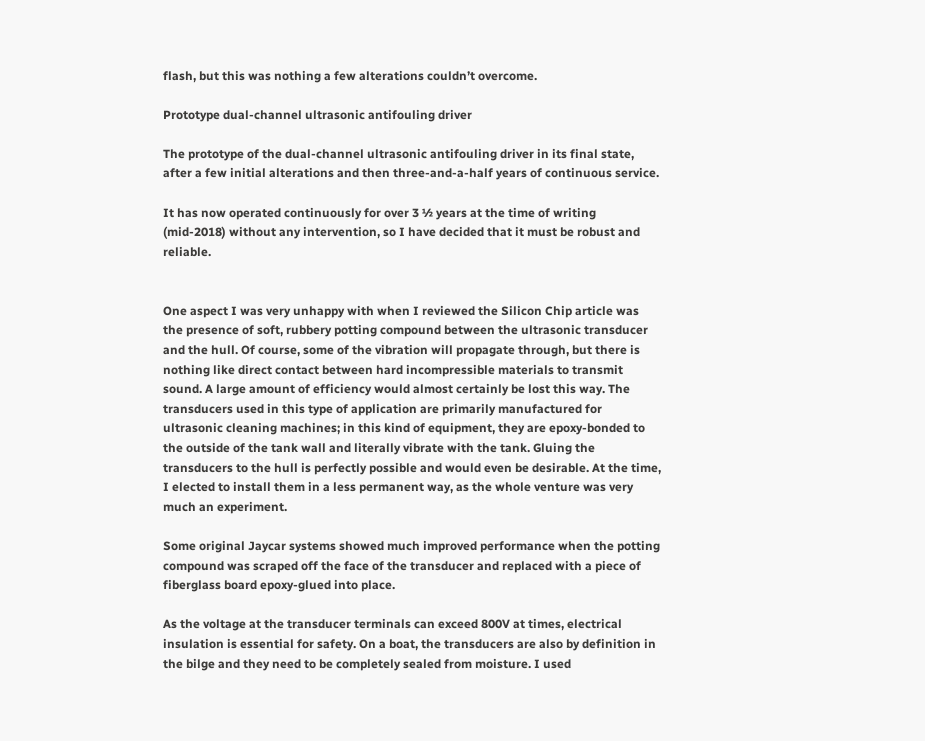flash, but this was nothing a few alterations couldn’t overcome.

Prototype dual-channel ultrasonic antifouling driver

The prototype of the dual-channel ultrasonic antifouling driver in its final state, after a few initial alterations and then three-and-a-half years of continuous service.

It has now operated continuously for over 3 ½ years at the time of writing (mid-2018) without any intervention, so I have decided that it must be robust and reliable.


One aspect I was very unhappy with when I reviewed the Silicon Chip article was the presence of soft, rubbery potting compound between the ultrasonic transducer and the hull. Of course, some of the vibration will propagate through, but there is nothing like direct contact between hard incompressible materials to transmit sound. A large amount of efficiency would almost certainly be lost this way. The transducers used in this type of application are primarily manufactured for ultrasonic cleaning machines; in this kind of equipment, they are epoxy-bonded to the outside of the tank wall and literally vibrate with the tank. Gluing the transducers to the hull is perfectly possible and would even be desirable. At the time, I elected to install them in a less permanent way, as the whole venture was very much an experiment.

Some original Jaycar systems showed much improved performance when the potting compound was scraped off the face of the transducer and replaced with a piece of fiberglass board epoxy-glued into place.

As the voltage at the transducer terminals can exceed 800V at times, electrical insulation is essential for safety. On a boat, the transducers are also by definition in the bilge and they need to be completely sealed from moisture. I used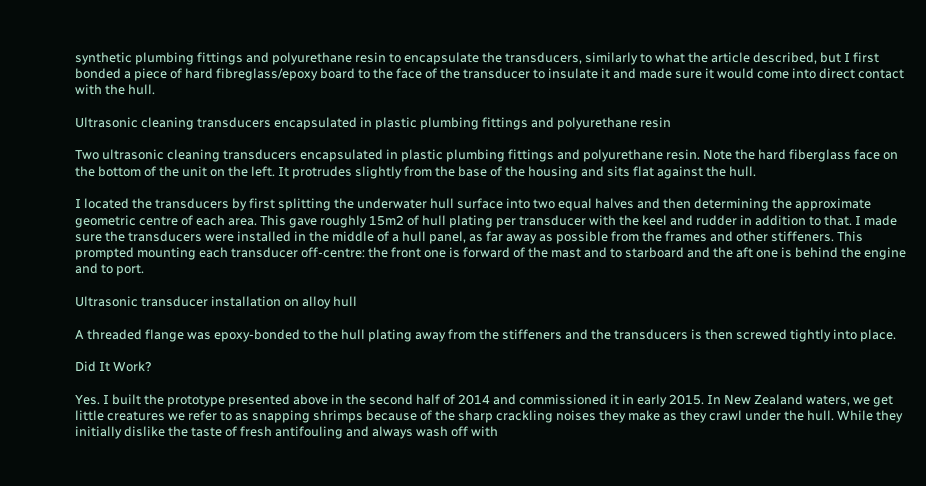synthetic plumbing fittings and polyurethane resin to encapsulate the transducers, similarly to what the article described, but I first bonded a piece of hard fibreglass/epoxy board to the face of the transducer to insulate it and made sure it would come into direct contact with the hull.

Ultrasonic cleaning transducers encapsulated in plastic plumbing fittings and polyurethane resin

Two ultrasonic cleaning transducers encapsulated in plastic plumbing fittings and polyurethane resin. Note the hard fiberglass face on the bottom of the unit on the left. It protrudes slightly from the base of the housing and sits flat against the hull.

I located the transducers by first splitting the underwater hull surface into two equal halves and then determining the approximate geometric centre of each area. This gave roughly 15m2 of hull plating per transducer with the keel and rudder in addition to that. I made sure the transducers were installed in the middle of a hull panel, as far away as possible from the frames and other stiffeners. This prompted mounting each transducer off-centre: the front one is forward of the mast and to starboard and the aft one is behind the engine and to port.

Ultrasonic transducer installation on alloy hull

A threaded flange was epoxy-bonded to the hull plating away from the stiffeners and the transducers is then screwed tightly into place.

Did It Work?

Yes. I built the prototype presented above in the second half of 2014 and commissioned it in early 2015. In New Zealand waters, we get little creatures we refer to as snapping shrimps because of the sharp crackling noises they make as they crawl under the hull. While they initially dislike the taste of fresh antifouling and always wash off with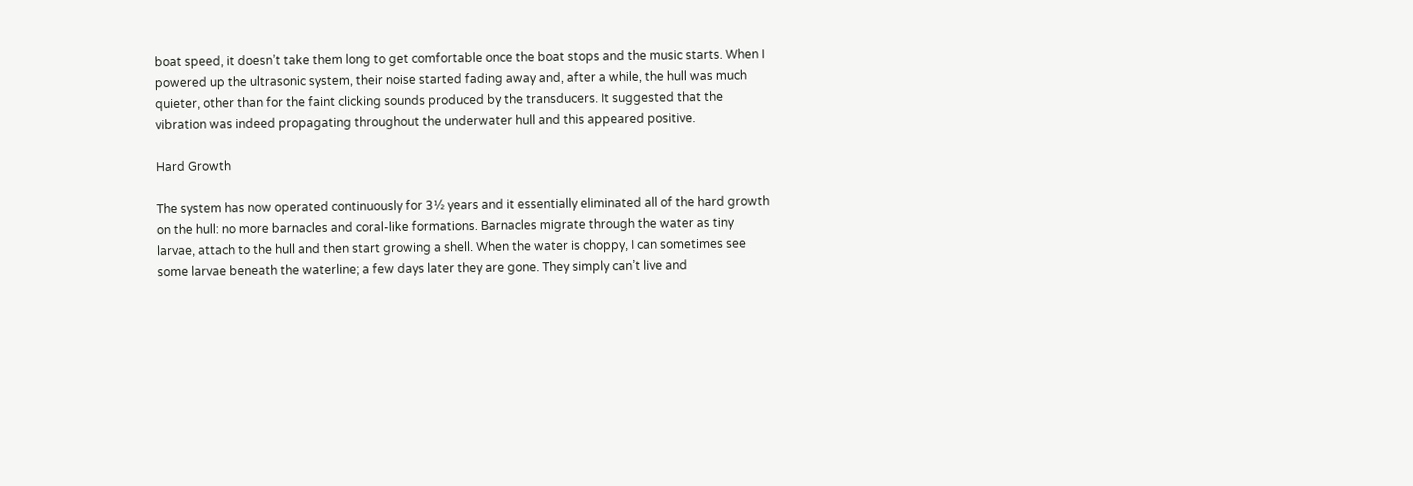boat speed, it doesn’t take them long to get comfortable once the boat stops and the music starts. When I powered up the ultrasonic system, their noise started fading away and, after a while, the hull was much quieter, other than for the faint clicking sounds produced by the transducers. It suggested that the vibration was indeed propagating throughout the underwater hull and this appeared positive.

Hard Growth

The system has now operated continuously for 3½ years and it essentially eliminated all of the hard growth on the hull: no more barnacles and coral-like formations. Barnacles migrate through the water as tiny larvae, attach to the hull and then start growing a shell. When the water is choppy, I can sometimes see some larvae beneath the waterline; a few days later they are gone. They simply can’t live and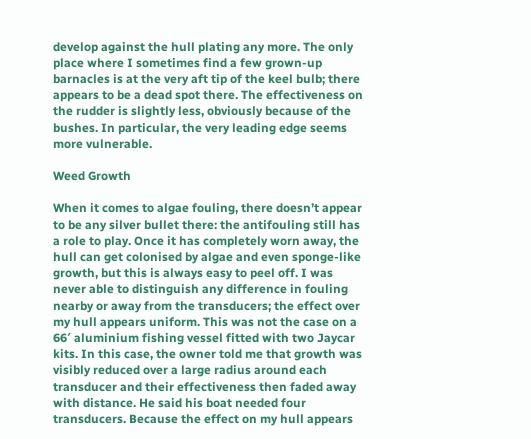develop against the hull plating any more. The only place where I sometimes find a few grown-up barnacles is at the very aft tip of the keel bulb; there appears to be a dead spot there. The effectiveness on the rudder is slightly less, obviously because of the bushes. In particular, the very leading edge seems more vulnerable.

Weed Growth

When it comes to algae fouling, there doesn’t appear to be any silver bullet there: the antifouling still has a role to play. Once it has completely worn away, the hull can get colonised by algae and even sponge-like growth, but this is always easy to peel off. I was never able to distinguish any difference in fouling nearby or away from the transducers; the effect over my hull appears uniform. This was not the case on a 66′ aluminium fishing vessel fitted with two Jaycar kits. In this case, the owner told me that growth was visibly reduced over a large radius around each transducer and their effectiveness then faded away with distance. He said his boat needed four transducers. Because the effect on my hull appears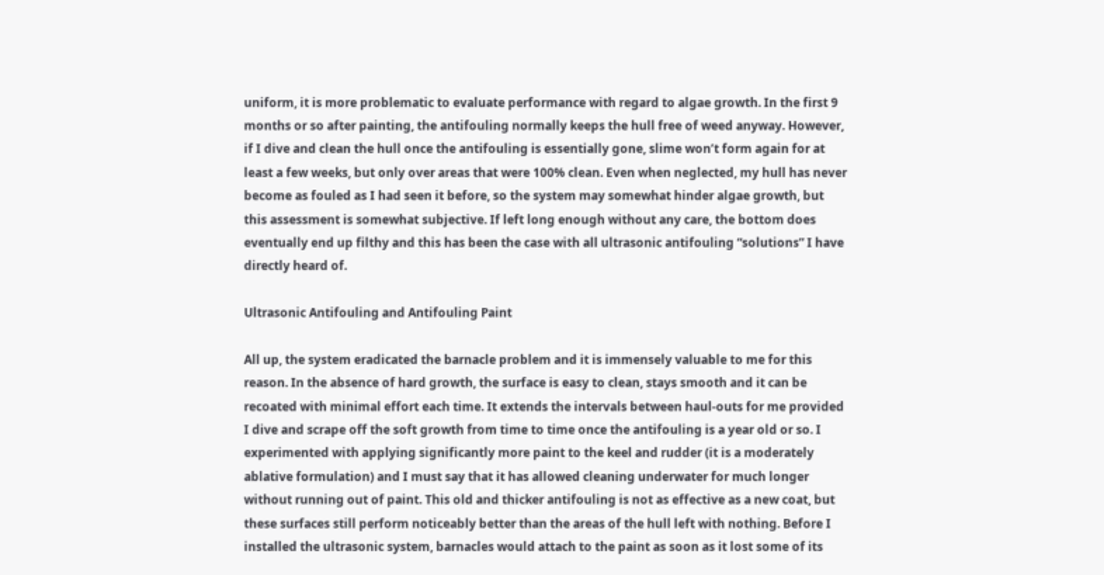uniform, it is more problematic to evaluate performance with regard to algae growth. In the first 9 months or so after painting, the antifouling normally keeps the hull free of weed anyway. However, if I dive and clean the hull once the antifouling is essentially gone, slime won’t form again for at least a few weeks, but only over areas that were 100% clean. Even when neglected, my hull has never become as fouled as I had seen it before, so the system may somewhat hinder algae growth, but this assessment is somewhat subjective. If left long enough without any care, the bottom does eventually end up filthy and this has been the case with all ultrasonic antifouling “solutions” I have directly heard of.

Ultrasonic Antifouling and Antifouling Paint

All up, the system eradicated the barnacle problem and it is immensely valuable to me for this reason. In the absence of hard growth, the surface is easy to clean, stays smooth and it can be recoated with minimal effort each time. It extends the intervals between haul-outs for me provided I dive and scrape off the soft growth from time to time once the antifouling is a year old or so. I experimented with applying significantly more paint to the keel and rudder (it is a moderately ablative formulation) and I must say that it has allowed cleaning underwater for much longer without running out of paint. This old and thicker antifouling is not as effective as a new coat, but these surfaces still perform noticeably better than the areas of the hull left with nothing. Before I installed the ultrasonic system, barnacles would attach to the paint as soon as it lost some of its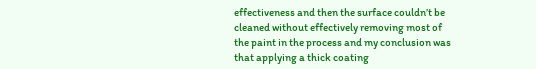effectiveness and then the surface couldn’t be cleaned without effectively removing most of the paint in the process and my conclusion was that applying a thick coating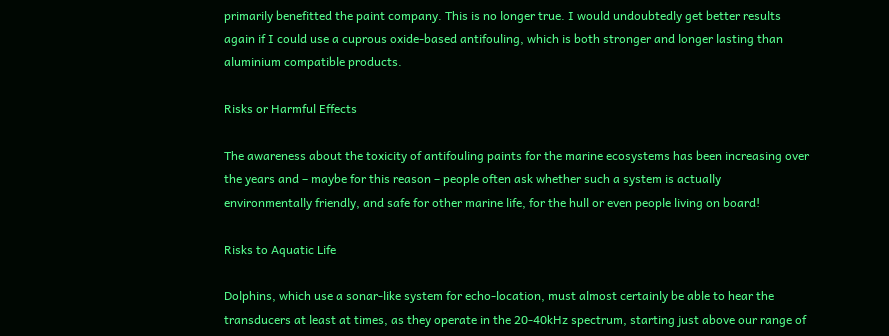primarily benefitted the paint company. This is no longer true. I would undoubtedly get better results again if I could use a cuprous oxide-based antifouling, which is both stronger and longer lasting than aluminium compatible products.

Risks or Harmful Effects

The awareness about the toxicity of antifouling paints for the marine ecosystems has been increasing over the years and – maybe for this reason – people often ask whether such a system is actually environmentally friendly, and safe for other marine life, for the hull or even people living on board!

Risks to Aquatic Life

Dolphins, which use a sonar-like system for echo-location, must almost certainly be able to hear the transducers at least at times, as they operate in the 20-40kHz spectrum, starting just above our range of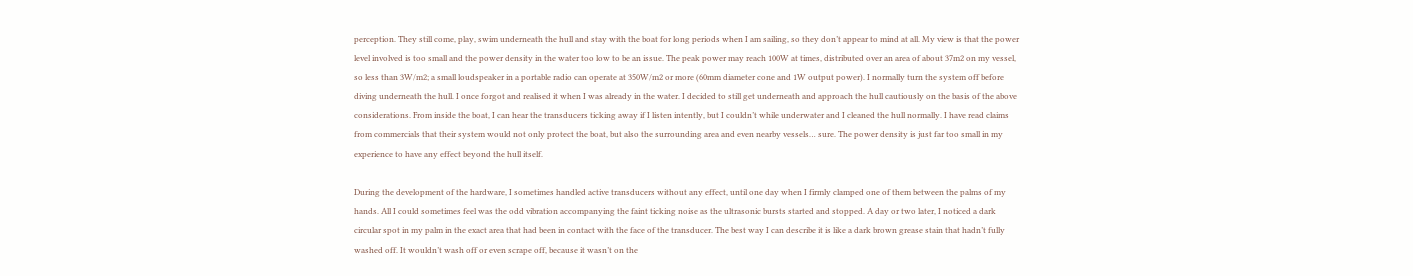perception. They still come, play, swim underneath the hull and stay with the boat for long periods when I am sailing, so they don’t appear to mind at all. My view is that the power level involved is too small and the power density in the water too low to be an issue. The peak power may reach 100W at times, distributed over an area of about 37m2 on my vessel, so less than 3W/m2; a small loudspeaker in a portable radio can operate at 350W/m2 or more (60mm diameter cone and 1W output power). I normally turn the system off before diving underneath the hull. I once forgot and realised it when I was already in the water. I decided to still get underneath and approach the hull cautiously on the basis of the above considerations. From inside the boat, I can hear the transducers ticking away if I listen intently, but I couldn’t while underwater and I cleaned the hull normally. I have read claims from commercials that their system would not only protect the boat, but also the surrounding area and even nearby vessels… sure. The power density is just far too small in my experience to have any effect beyond the hull itself.

During the development of the hardware, I sometimes handled active transducers without any effect, until one day when I firmly clamped one of them between the palms of my hands. All I could sometimes feel was the odd vibration accompanying the faint ticking noise as the ultrasonic bursts started and stopped. A day or two later, I noticed a dark circular spot in my palm in the exact area that had been in contact with the face of the transducer. The best way I can describe it is like a dark brown grease stain that hadn’t fully washed off. It wouldn’t wash off or even scrape off, because it wasn’t on the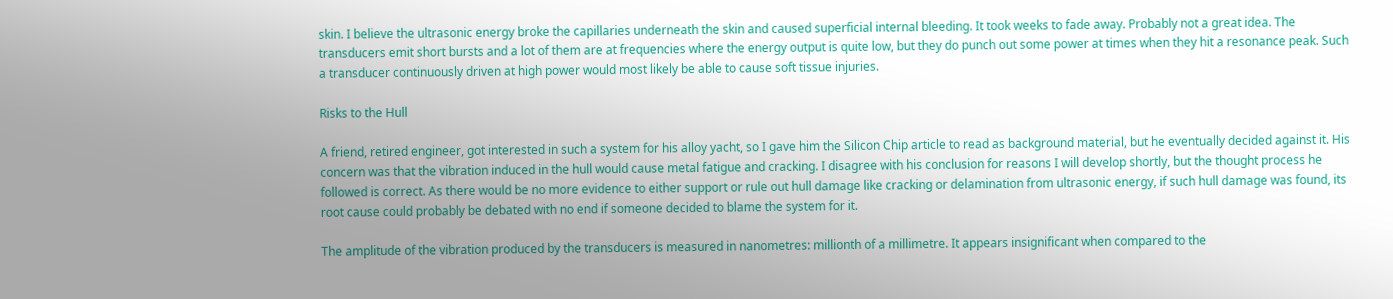skin. I believe the ultrasonic energy broke the capillaries underneath the skin and caused superficial internal bleeding. It took weeks to fade away. Probably not a great idea. The transducers emit short bursts and a lot of them are at frequencies where the energy output is quite low, but they do punch out some power at times when they hit a resonance peak. Such a transducer continuously driven at high power would most likely be able to cause soft tissue injuries.

Risks to the Hull

A friend, retired engineer, got interested in such a system for his alloy yacht, so I gave him the Silicon Chip article to read as background material, but he eventually decided against it. His concern was that the vibration induced in the hull would cause metal fatigue and cracking. I disagree with his conclusion for reasons I will develop shortly, but the thought process he followed is correct. As there would be no more evidence to either support or rule out hull damage like cracking or delamination from ultrasonic energy, if such hull damage was found, its root cause could probably be debated with no end if someone decided to blame the system for it.

The amplitude of the vibration produced by the transducers is measured in nanometres: millionth of a millimetre. It appears insignificant when compared to the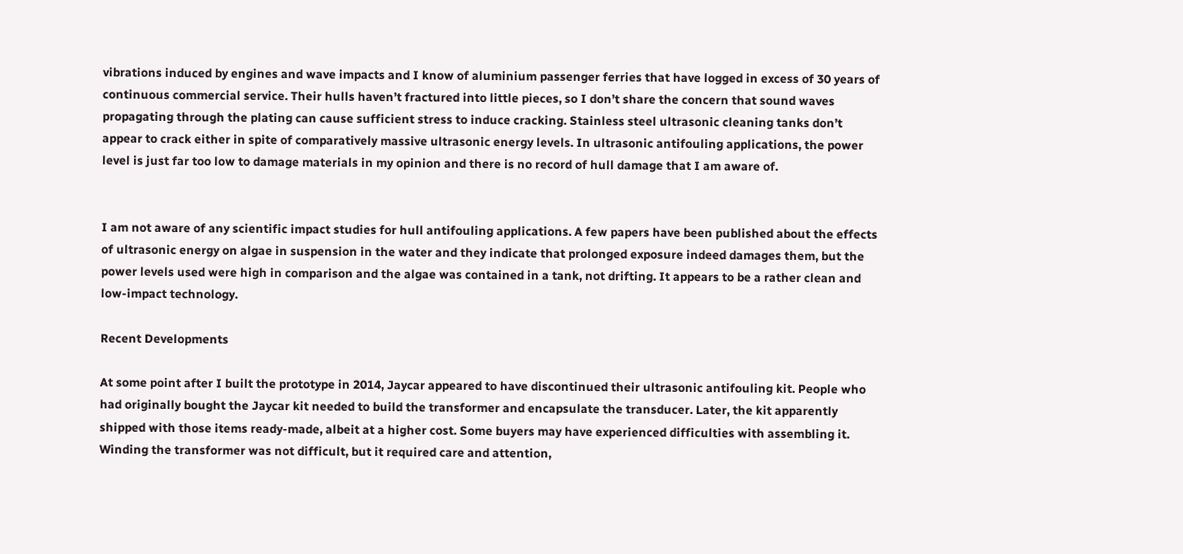vibrations induced by engines and wave impacts and I know of aluminium passenger ferries that have logged in excess of 30 years of continuous commercial service. Their hulls haven’t fractured into little pieces, so I don’t share the concern that sound waves propagating through the plating can cause sufficient stress to induce cracking. Stainless steel ultrasonic cleaning tanks don’t appear to crack either in spite of comparatively massive ultrasonic energy levels. In ultrasonic antifouling applications, the power level is just far too low to damage materials in my opinion and there is no record of hull damage that I am aware of.


I am not aware of any scientific impact studies for hull antifouling applications. A few papers have been published about the effects of ultrasonic energy on algae in suspension in the water and they indicate that prolonged exposure indeed damages them, but the power levels used were high in comparison and the algae was contained in a tank, not drifting. It appears to be a rather clean and low-impact technology.

Recent Developments

At some point after I built the prototype in 2014, Jaycar appeared to have discontinued their ultrasonic antifouling kit. People who had originally bought the Jaycar kit needed to build the transformer and encapsulate the transducer. Later, the kit apparently shipped with those items ready-made, albeit at a higher cost. Some buyers may have experienced difficulties with assembling it. Winding the transformer was not difficult, but it required care and attention,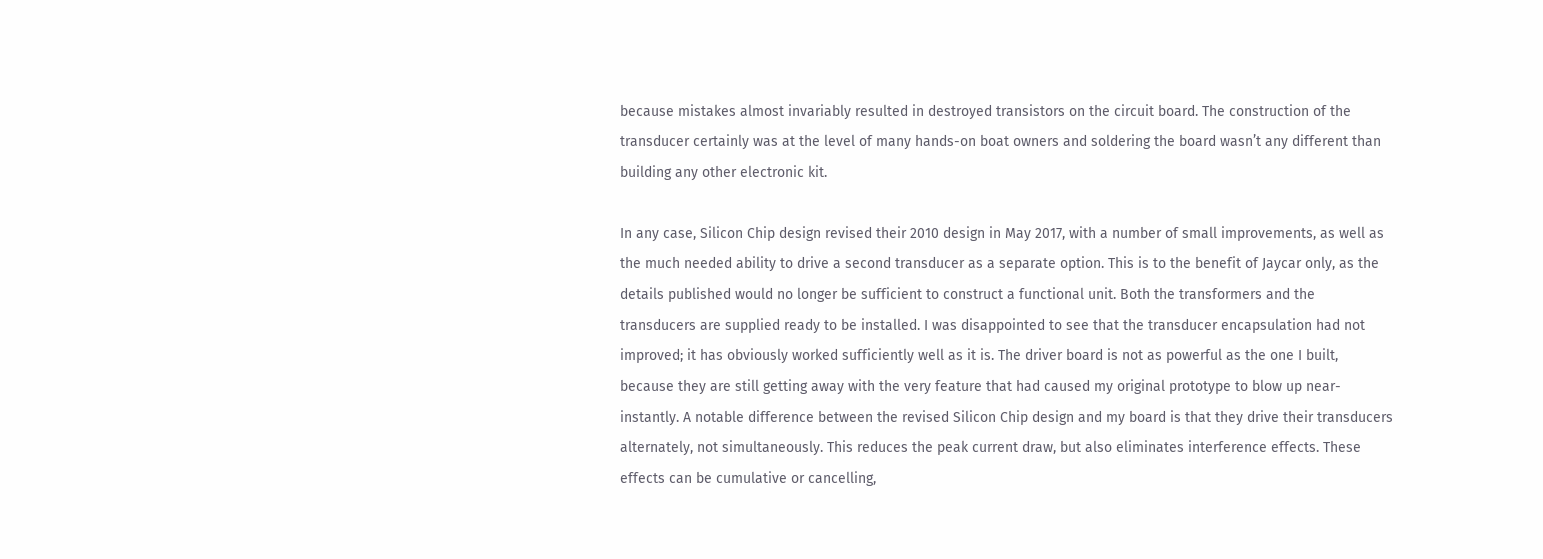because mistakes almost invariably resulted in destroyed transistors on the circuit board. The construction of the transducer certainly was at the level of many hands-on boat owners and soldering the board wasn’t any different than building any other electronic kit.

In any case, Silicon Chip design revised their 2010 design in May 2017, with a number of small improvements, as well as the much needed ability to drive a second transducer as a separate option. This is to the benefit of Jaycar only, as the details published would no longer be sufficient to construct a functional unit. Both the transformers and the transducers are supplied ready to be installed. I was disappointed to see that the transducer encapsulation had not improved; it has obviously worked sufficiently well as it is. The driver board is not as powerful as the one I built, because they are still getting away with the very feature that had caused my original prototype to blow up near-instantly. A notable difference between the revised Silicon Chip design and my board is that they drive their transducers alternately, not simultaneously. This reduces the peak current draw, but also eliminates interference effects. These effects can be cumulative or cancelling,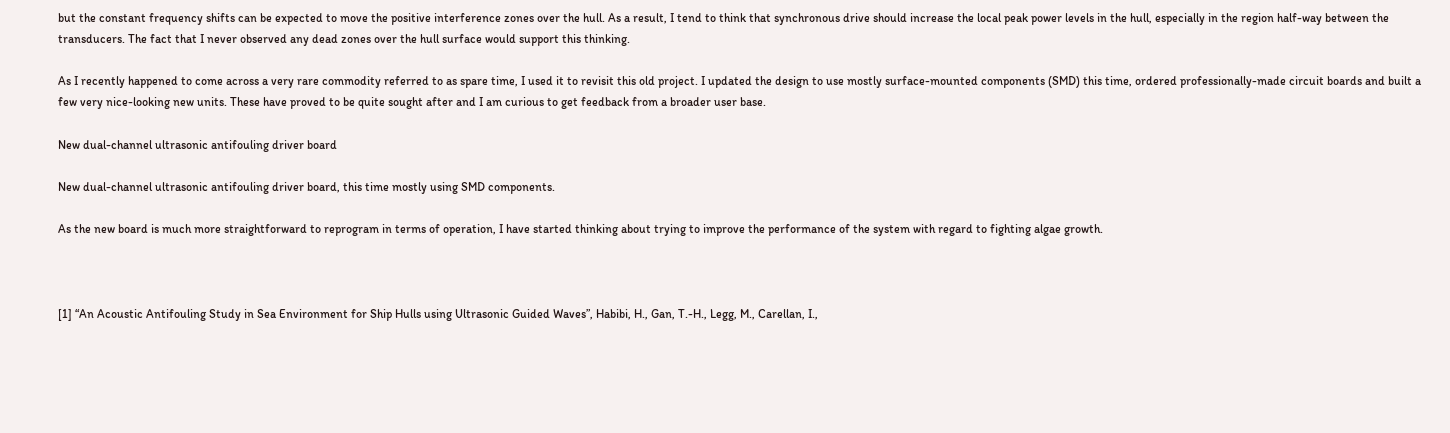but the constant frequency shifts can be expected to move the positive interference zones over the hull. As a result, I tend to think that synchronous drive should increase the local peak power levels in the hull, especially in the region half-way between the transducers. The fact that I never observed any dead zones over the hull surface would support this thinking.

As I recently happened to come across a very rare commodity referred to as spare time, I used it to revisit this old project. I updated the design to use mostly surface-mounted components (SMD) this time, ordered professionally-made circuit boards and built a few very nice-looking new units. These have proved to be quite sought after and I am curious to get feedback from a broader user base.

New dual-channel ultrasonic antifouling driver board

New dual-channel ultrasonic antifouling driver board, this time mostly using SMD components.

As the new board is much more straightforward to reprogram in terms of operation, I have started thinking about trying to improve the performance of the system with regard to fighting algae growth.



[1] “An Acoustic Antifouling Study in Sea Environment for Ship Hulls using Ultrasonic Guided Waves”, Habibi, H., Gan, T.-H., Legg, M., Carellan, I.,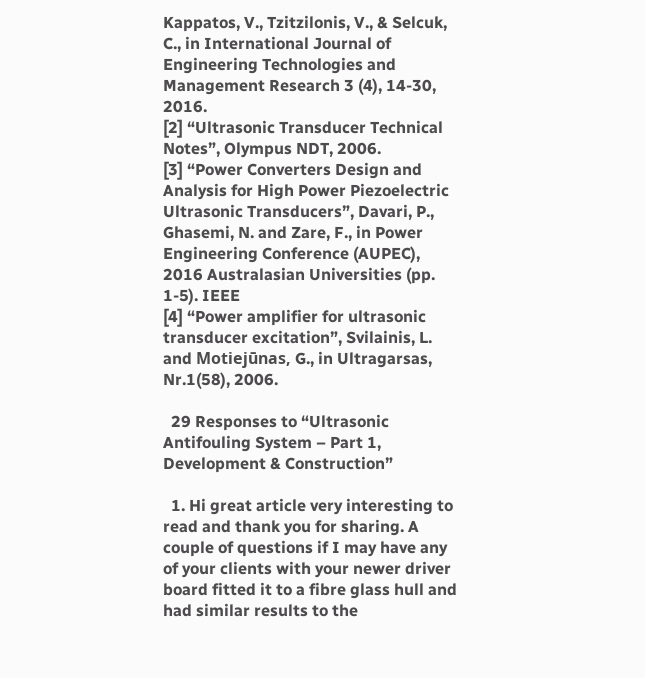Kappatos, V., Tzitzilonis, V., & Selcuk, C., in International Journal of Engineering Technologies and Management Research 3 (4), 14-30, 2016.
[2] “Ultrasonic Transducer Technical Notes”, Olympus NDT, 2006.
[3] “Power Converters Design and Analysis for High Power Piezoelectric Ultrasonic Transducers”, Davari, P., Ghasemi, N. and Zare, F., in Power Engineering Conference (AUPEC), 2016 Australasian Universities (pp. 1-5). IEEE
[4] “Power amplifier for ultrasonic transducer excitation”, Svilainis, L. and Motiejūnas, G., in Ultragarsas, Nr.1(58), 2006.

  29 Responses to “Ultrasonic Antifouling System – Part 1, Development & Construction”

  1. Hi great article very interesting to read and thank you for sharing. A couple of questions if I may have any of your clients with your newer driver board fitted it to a fibre glass hull and had similar results to the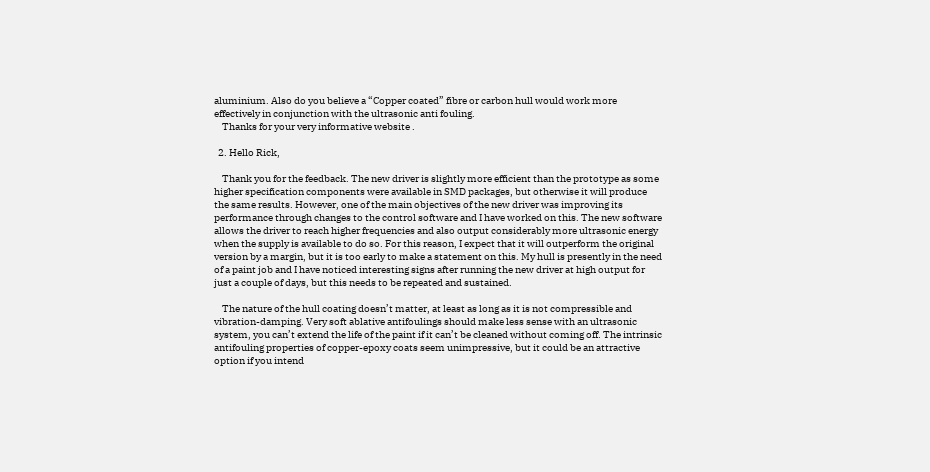aluminium. Also do you believe a “Copper coated” fibre or carbon hull would work more effectively in conjunction with the ultrasonic anti fouling.
    Thanks for your very informative website .

  2. Hello Rick,

    Thank you for the feedback. The new driver is slightly more efficient than the prototype as some higher specification components were available in SMD packages, but otherwise it will produce the same results. However, one of the main objectives of the new driver was improving its performance through changes to the control software and I have worked on this. The new software allows the driver to reach higher frequencies and also output considerably more ultrasonic energy when the supply is available to do so. For this reason, I expect that it will outperform the original version by a margin, but it is too early to make a statement on this. My hull is presently in the need of a paint job and I have noticed interesting signs after running the new driver at high output for just a couple of days, but this needs to be repeated and sustained.

    The nature of the hull coating doesn’t matter, at least as long as it is not compressible and vibration-damping. Very soft ablative antifoulings should make less sense with an ultrasonic system, you can’t extend the life of the paint if it can’t be cleaned without coming off. The intrinsic antifouling properties of copper-epoxy coats seem unimpressive, but it could be an attractive option if you intend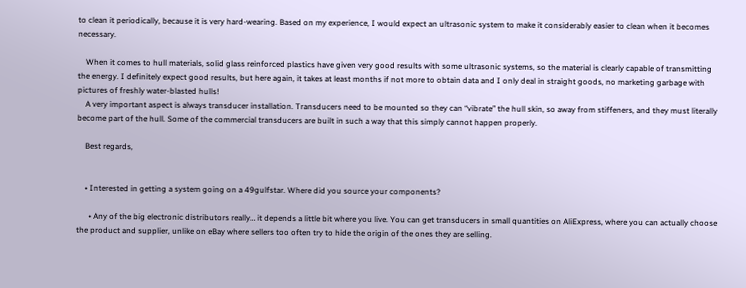to clean it periodically, because it is very hard-wearing. Based on my experience, I would expect an ultrasonic system to make it considerably easier to clean when it becomes necessary.

    When it comes to hull materials, solid glass reinforced plastics have given very good results with some ultrasonic systems, so the material is clearly capable of transmitting the energy. I definitely expect good results, but here again, it takes at least months if not more to obtain data and I only deal in straight goods, no marketing garbage with pictures of freshly water-blasted hulls!
    A very important aspect is always transducer installation. Transducers need to be mounted so they can “vibrate” the hull skin, so away from stiffeners, and they must literally become part of the hull. Some of the commercial transducers are built in such a way that this simply cannot happen properly.

    Best regards,


    • Interested in getting a system going on a 49gulfstar. Where did you source your components?

      • Any of the big electronic distributors really… it depends a little bit where you live. You can get transducers in small quantities on AliExpress, where you can actually choose the product and supplier, unlike on eBay where sellers too often try to hide the origin of the ones they are selling.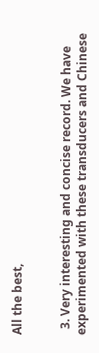All the best,


  3. Very interesting and concise record. We have experimented with these transducers and Chinese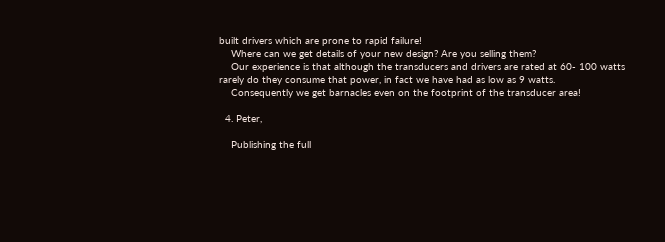built drivers which are prone to rapid failure!
    Where can we get details of your new design? Are you selling them?
    Our experience is that although the transducers and drivers are rated at 60- 100 watts rarely do they consume that power, in fact we have had as low as 9 watts.
    Consequently we get barnacles even on the footprint of the transducer area!

  4. Peter,

    Publishing the full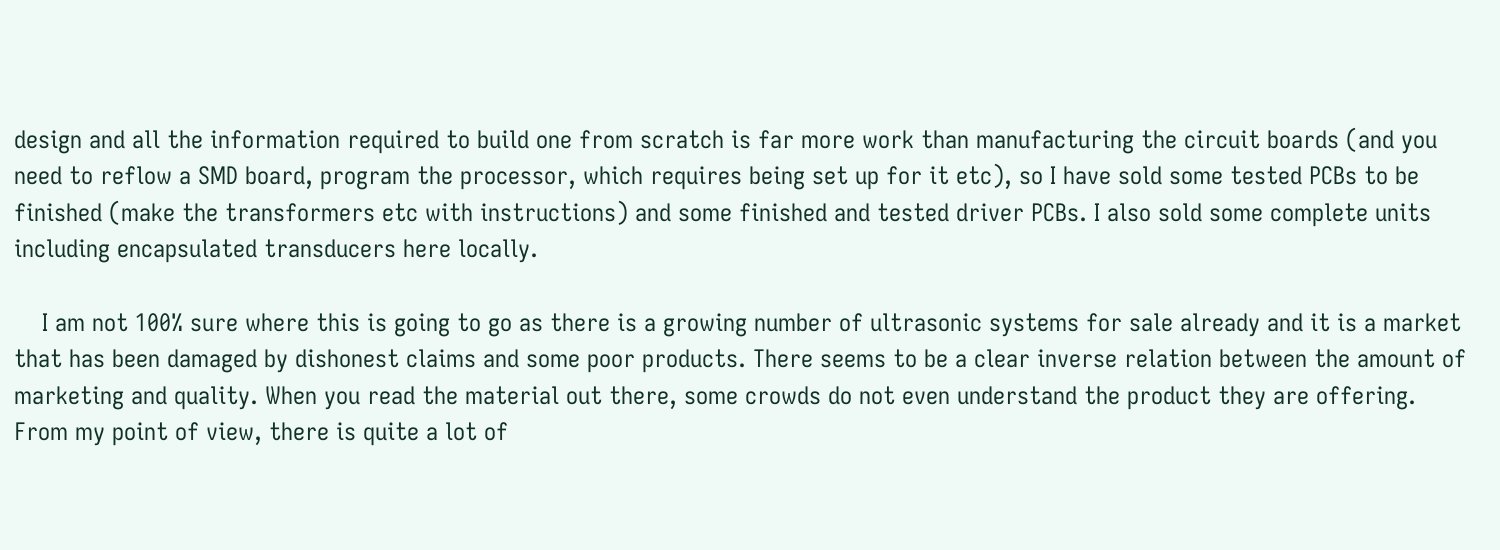design and all the information required to build one from scratch is far more work than manufacturing the circuit boards (and you need to reflow a SMD board, program the processor, which requires being set up for it etc), so I have sold some tested PCBs to be finished (make the transformers etc with instructions) and some finished and tested driver PCBs. I also sold some complete units including encapsulated transducers here locally.

    I am not 100% sure where this is going to go as there is a growing number of ultrasonic systems for sale already and it is a market that has been damaged by dishonest claims and some poor products. There seems to be a clear inverse relation between the amount of marketing and quality. When you read the material out there, some crowds do not even understand the product they are offering. From my point of view, there is quite a lot of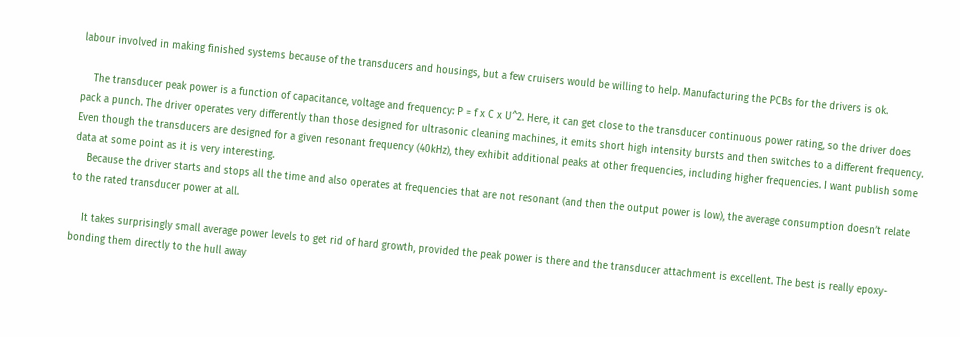labour involved in making finished systems because of the transducers and housings, but a few cruisers would be willing to help. Manufacturing the PCBs for the drivers is ok.

    The transducer peak power is a function of capacitance, voltage and frequency: P = f x C x U^2. Here, it can get close to the transducer continuous power rating, so the driver does pack a punch. The driver operates very differently than those designed for ultrasonic cleaning machines, it emits short high intensity bursts and then switches to a different frequency. Even though the transducers are designed for a given resonant frequency (40kHz), they exhibit additional peaks at other frequencies, including higher frequencies. I want publish some data at some point as it is very interesting.
    Because the driver starts and stops all the time and also operates at frequencies that are not resonant (and then the output power is low), the average consumption doesn’t relate to the rated transducer power at all.

    It takes surprisingly small average power levels to get rid of hard growth, provided the peak power is there and the transducer attachment is excellent. The best is really epoxy-bonding them directly to the hull away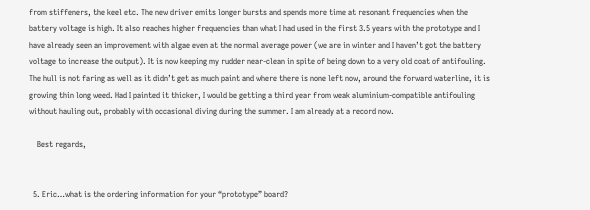from stiffeners, the keel etc. The new driver emits longer bursts and spends more time at resonant frequencies when the battery voltage is high. It also reaches higher frequencies than what I had used in the first 3.5 years with the prototype and I have already seen an improvement with algae even at the normal average power (we are in winter and I haven’t got the battery voltage to increase the output). It is now keeping my rudder near-clean in spite of being down to a very old coat of antifouling. The hull is not faring as well as it didn’t get as much paint and where there is none left now, around the forward waterline, it is growing thin long weed. Had I painted it thicker, I would be getting a third year from weak aluminium-compatible antifouling without hauling out, probably with occasional diving during the summer. I am already at a record now.

    Best regards,


  5. Eric…what is the ordering information for your “prototype” board?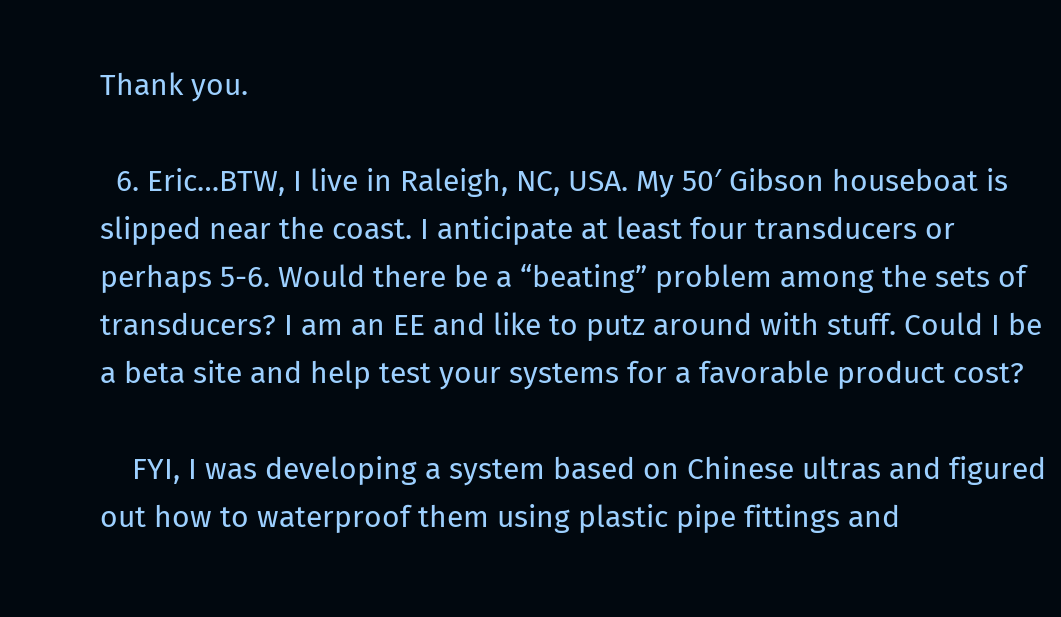Thank you.

  6. Eric…BTW, I live in Raleigh, NC, USA. My 50′ Gibson houseboat is slipped near the coast. I anticipate at least four transducers or perhaps 5-6. Would there be a “beating” problem among the sets of transducers? I am an EE and like to putz around with stuff. Could I be a beta site and help test your systems for a favorable product cost?

    FYI, I was developing a system based on Chinese ultras and figured out how to waterproof them using plastic pipe fittings and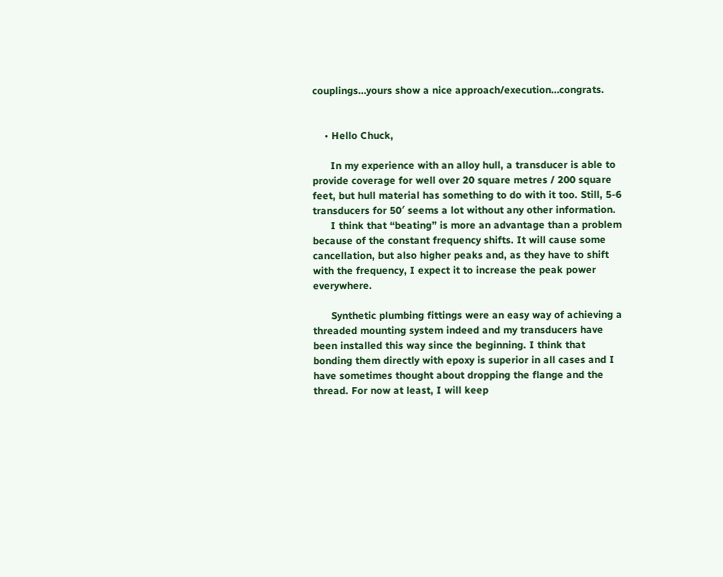couplings…yours show a nice approach/execution…congrats.


    • Hello Chuck,

      In my experience with an alloy hull, a transducer is able to provide coverage for well over 20 square metres / 200 square feet, but hull material has something to do with it too. Still, 5-6 transducers for 50′ seems a lot without any other information.
      I think that “beating” is more an advantage than a problem because of the constant frequency shifts. It will cause some cancellation, but also higher peaks and, as they have to shift with the frequency, I expect it to increase the peak power everywhere.

      Synthetic plumbing fittings were an easy way of achieving a threaded mounting system indeed and my transducers have been installed this way since the beginning. I think that bonding them directly with epoxy is superior in all cases and I have sometimes thought about dropping the flange and the thread. For now at least, I will keep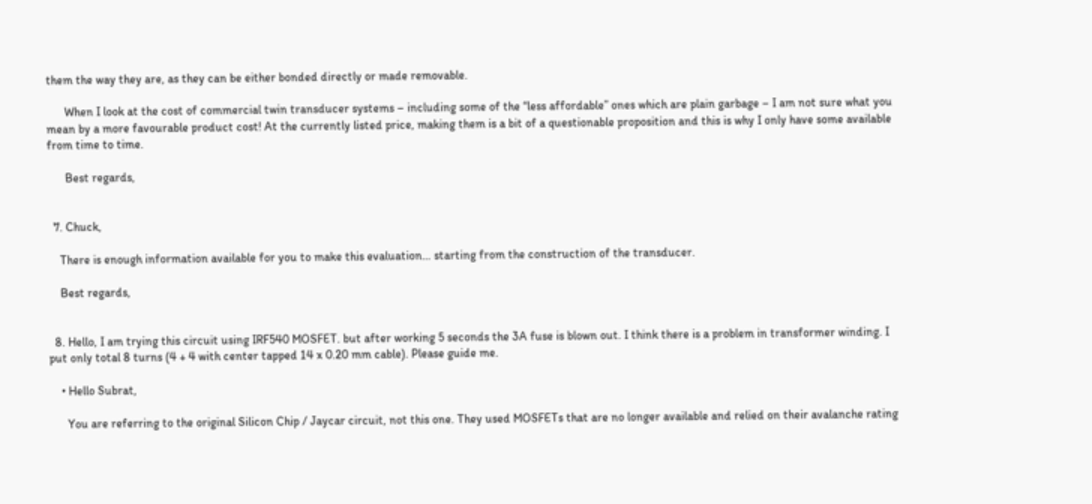them the way they are, as they can be either bonded directly or made removable.

      When I look at the cost of commercial twin transducer systems – including some of the “less affordable” ones which are plain garbage – I am not sure what you mean by a more favourable product cost! At the currently listed price, making them is a bit of a questionable proposition and this is why I only have some available from time to time.

      Best regards,


  7. Chuck,

    There is enough information available for you to make this evaluation… starting from the construction of the transducer.

    Best regards,


  8. Hello, I am trying this circuit using IRF540 MOSFET. but after working 5 seconds the 3A fuse is blown out. I think there is a problem in transformer winding. I put only total 8 turns (4 + 4 with center tapped 14 x 0.20 mm cable). Please guide me.

    • Hello Subrat,

      You are referring to the original Silicon Chip / Jaycar circuit, not this one. They used MOSFETs that are no longer available and relied on their avalanche rating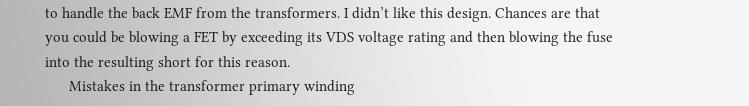to handle the back EMF from the transformers. I didn’t like this design. Chances are that you could be blowing a FET by exceeding its VDS voltage rating and then blowing the fuse into the resulting short for this reason.
      Mistakes in the transformer primary winding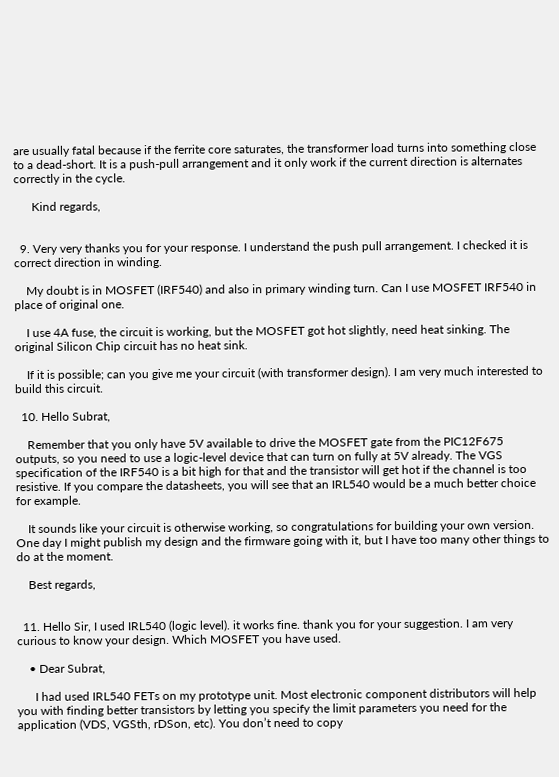are usually fatal because if the ferrite core saturates, the transformer load turns into something close to a dead-short. It is a push-pull arrangement and it only work if the current direction is alternates correctly in the cycle.

      Kind regards,


  9. Very very thanks you for your response. I understand the push pull arrangement. I checked it is correct direction in winding.

    My doubt is in MOSFET (IRF540) and also in primary winding turn. Can I use MOSFET IRF540 in place of original one.

    I use 4A fuse, the circuit is working, but the MOSFET got hot slightly, need heat sinking. The original Silicon Chip circuit has no heat sink.

    If it is possible; can you give me your circuit (with transformer design). I am very much interested to build this circuit.

  10. Hello Subrat,

    Remember that you only have 5V available to drive the MOSFET gate from the PIC12F675 outputs, so you need to use a logic-level device that can turn on fully at 5V already. The VGS specification of the IRF540 is a bit high for that and the transistor will get hot if the channel is too resistive. If you compare the datasheets, you will see that an IRL540 would be a much better choice for example.

    It sounds like your circuit is otherwise working, so congratulations for building your own version. One day I might publish my design and the firmware going with it, but I have too many other things to do at the moment.

    Best regards,


  11. Hello Sir, I used IRL540 (logic level). it works fine. thank you for your suggestion. I am very curious to know your design. Which MOSFET you have used.

    • Dear Subrat,

      I had used IRL540 FETs on my prototype unit. Most electronic component distributors will help you with finding better transistors by letting you specify the limit parameters you need for the application (VDS, VGSth, rDSon, etc). You don’t need to copy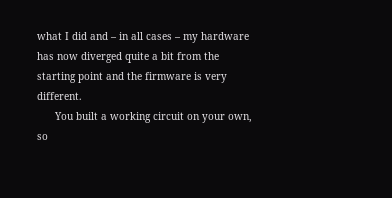what I did and – in all cases – my hardware has now diverged quite a bit from the starting point and the firmware is very different.
      You built a working circuit on your own, so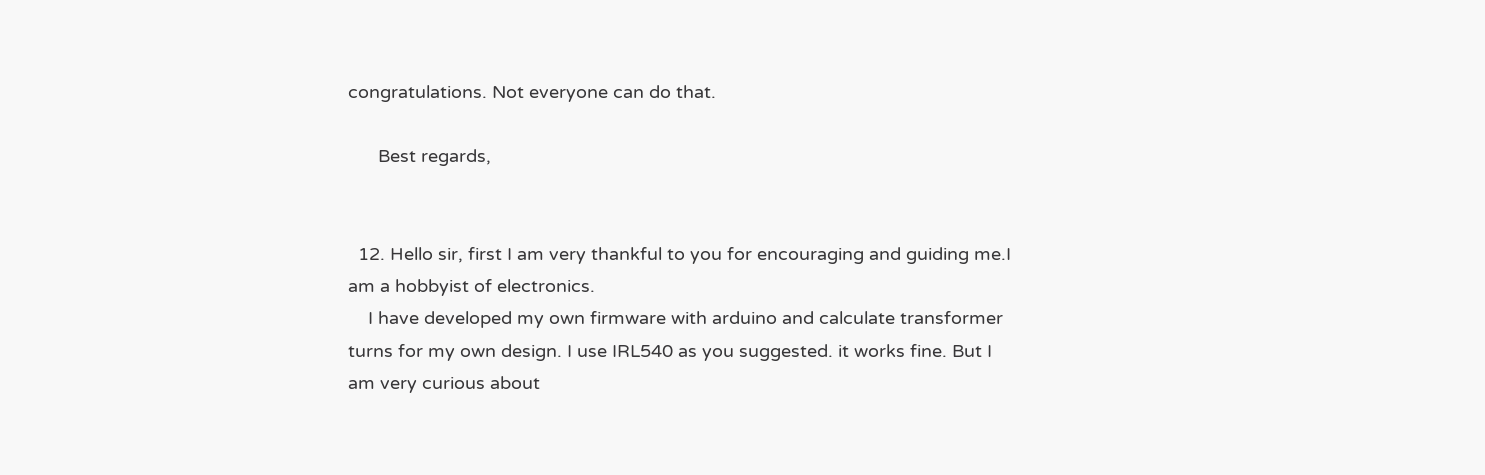congratulations. Not everyone can do that.

      Best regards,


  12. Hello sir, first I am very thankful to you for encouraging and guiding me.I am a hobbyist of electronics.
    I have developed my own firmware with arduino and calculate transformer turns for my own design. I use IRL540 as you suggested. it works fine. But I am very curious about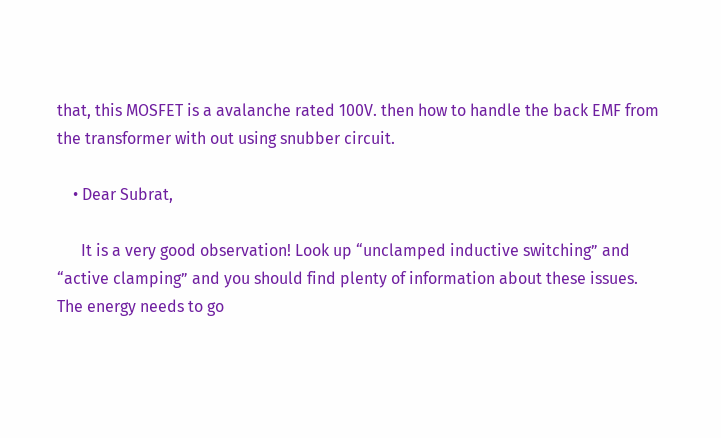that, this MOSFET is a avalanche rated 100V. then how to handle the back EMF from the transformer with out using snubber circuit.

    • Dear Subrat,

      It is a very good observation! Look up “unclamped inductive switching” and “active clamping” and you should find plenty of information about these issues. The energy needs to go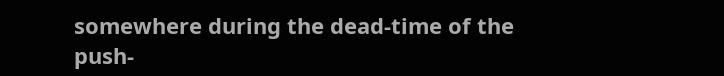somewhere during the dead-time of the push-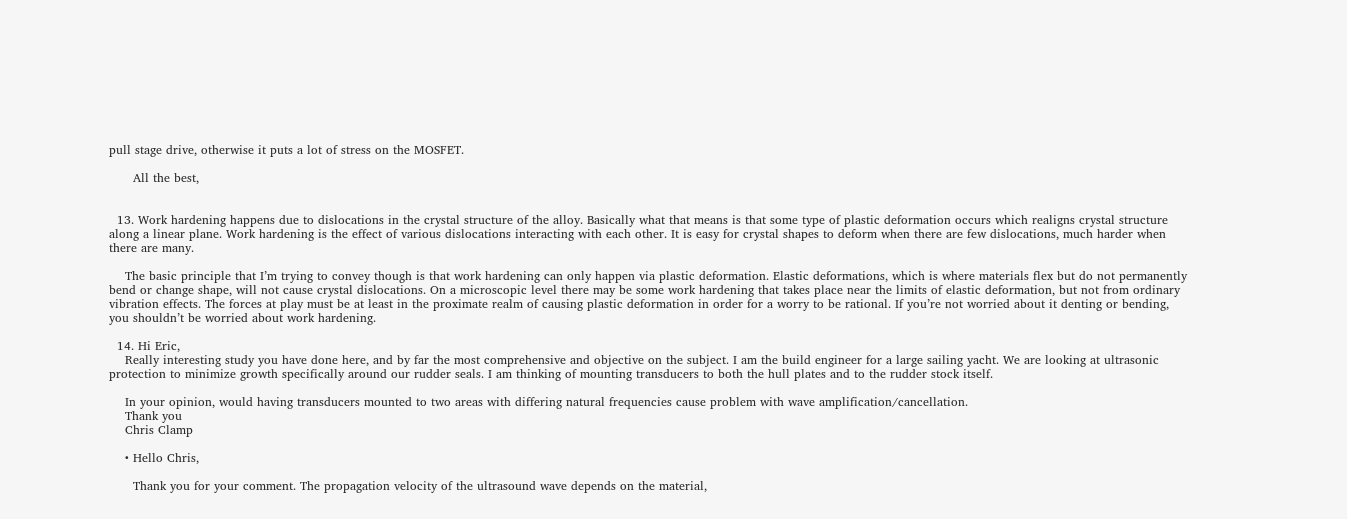pull stage drive, otherwise it puts a lot of stress on the MOSFET.

      All the best,


  13. Work hardening happens due to dislocations in the crystal structure of the alloy. Basically what that means is that some type of plastic deformation occurs which realigns crystal structure along a linear plane. Work hardening is the effect of various dislocations interacting with each other. It is easy for crystal shapes to deform when there are few dislocations, much harder when there are many.

    The basic principle that I’m trying to convey though is that work hardening can only happen via plastic deformation. Elastic deformations, which is where materials flex but do not permanently bend or change shape, will not cause crystal dislocations. On a microscopic level there may be some work hardening that takes place near the limits of elastic deformation, but not from ordinary vibration effects. The forces at play must be at least in the proximate realm of causing plastic deformation in order for a worry to be rational. If you’re not worried about it denting or bending, you shouldn’t be worried about work hardening.

  14. Hi Eric,
    Really interesting study you have done here, and by far the most comprehensive and objective on the subject. I am the build engineer for a large sailing yacht. We are looking at ultrasonic protection to minimize growth specifically around our rudder seals. I am thinking of mounting transducers to both the hull plates and to the rudder stock itself.

    In your opinion, would having transducers mounted to two areas with differing natural frequencies cause problem with wave amplification/cancellation.
    Thank you
    Chris Clamp

    • Hello Chris,

      Thank you for your comment. The propagation velocity of the ultrasound wave depends on the material,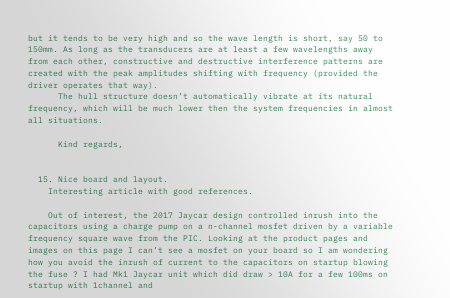but it tends to be very high and so the wave length is short, say 50 to 150mm. As long as the transducers are at least a few wavelengths away from each other, constructive and destructive interference patterns are created with the peak amplitudes shifting with frequency (provided the driver operates that way).
      The hull structure doesn’t automatically vibrate at its natural frequency, which will be much lower then the system frequencies in almost all situations.

      Kind regards,


  15. Nice board and layout.
    Interesting article with good references.

    Out of interest, the 2017 Jaycar design controlled inrush into the capacitors using a charge pump on a n-channel mosfet driven by a variable frequency square wave from the PIC. Looking at the product pages and images on this page I can’t see a mosfet on your board so I am wondering how you avoid the inrush of current to the capacitors on startup blowing the fuse ? I had Mk1 Jaycar unit which did draw > 10A for a few 100ms on startup with 1channel and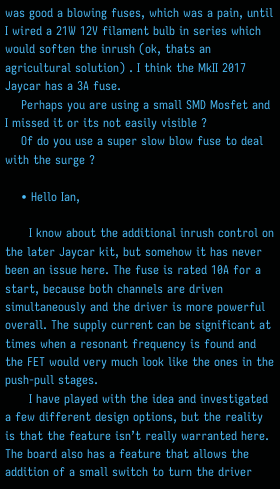was good a blowing fuses, which was a pain, until I wired a 21W 12V filament bulb in series which would soften the inrush (ok, thats an agricultural solution) . I think the MkII 2017 Jaycar has a 3A fuse.
    Perhaps you are using a small SMD Mosfet and I missed it or its not easily visible ?
    Of do you use a super slow blow fuse to deal with the surge ?

    • Hello Ian,

      I know about the additional inrush control on the later Jaycar kit, but somehow it has never been an issue here. The fuse is rated 10A for a start, because both channels are driven simultaneously and the driver is more powerful overall. The supply current can be significant at times when a resonant frequency is found and the FET would very much look like the ones in the push-pull stages.
      I have played with the idea and investigated a few different design options, but the reality is that the feature isn’t really warranted here. The board also has a feature that allows the addition of a small switch to turn the driver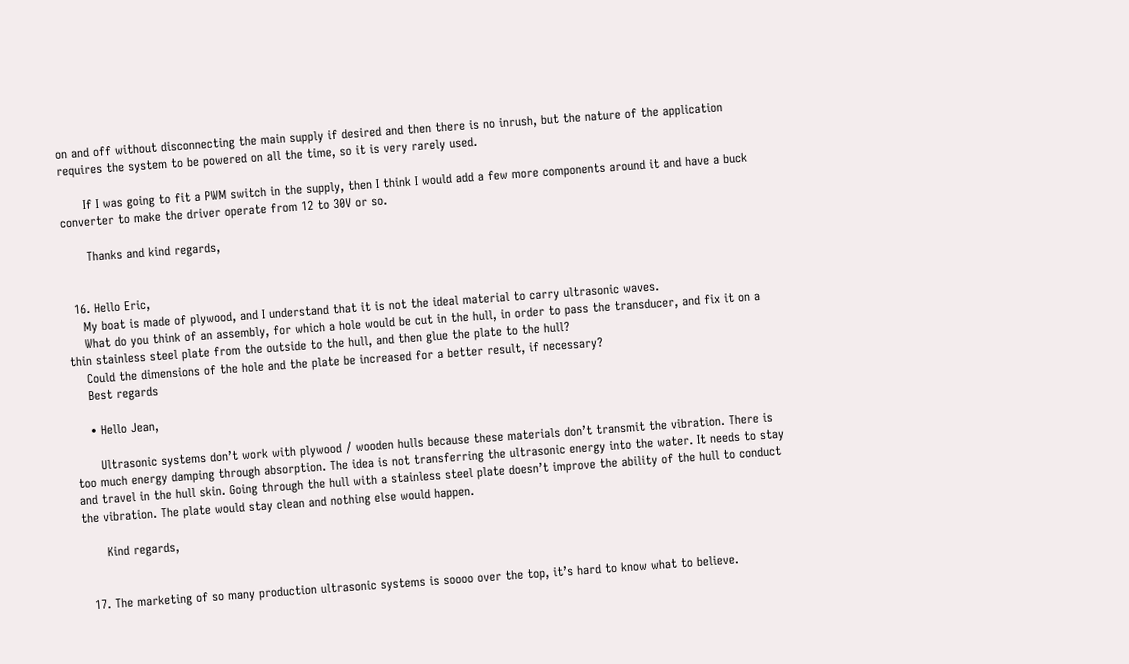on and off without disconnecting the main supply if desired and then there is no inrush, but the nature of the application requires the system to be powered on all the time, so it is very rarely used.

      If I was going to fit a PWM switch in the supply, then I think I would add a few more components around it and have a buck converter to make the driver operate from 12 to 30V or so.

      Thanks and kind regards,


  16. Hello Eric,
    My boat is made of plywood, and I understand that it is not the ideal material to carry ultrasonic waves.
    What do you think of an assembly, for which a hole would be cut in the hull, in order to pass the transducer, and fix it on a thin stainless steel plate from the outside to the hull, and then glue the plate to the hull?
    Could the dimensions of the hole and the plate be increased for a better result, if necessary?
    Best regards

    • Hello Jean,

      Ultrasonic systems don’t work with plywood / wooden hulls because these materials don’t transmit the vibration. There is too much energy damping through absorption. The idea is not transferring the ultrasonic energy into the water. It needs to stay and travel in the hull skin. Going through the hull with a stainless steel plate doesn’t improve the ability of the hull to conduct the vibration. The plate would stay clean and nothing else would happen.

      Kind regards,


  17. The marketing of so many production ultrasonic systems is soooo over the top, it’s hard to know what to believe.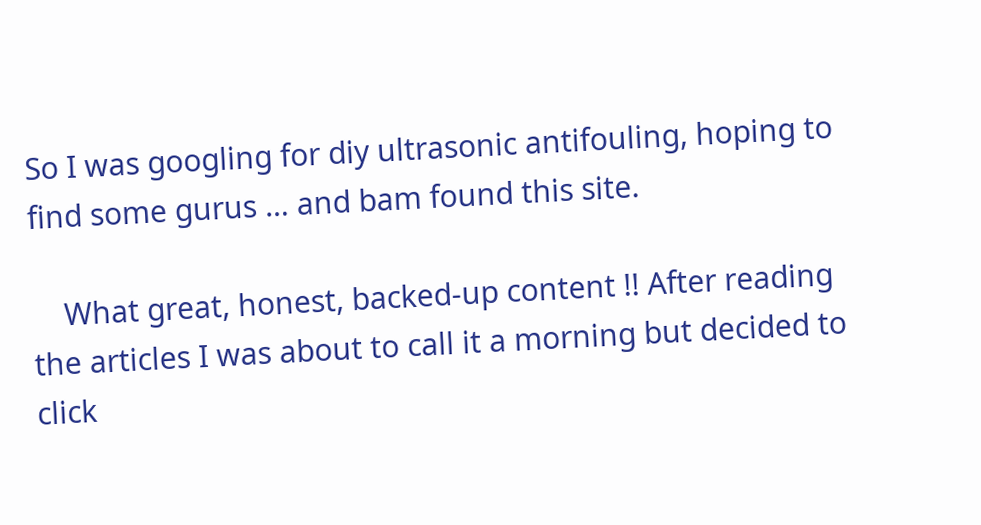So I was googling for diy ultrasonic antifouling, hoping to find some gurus … and bam found this site.

    What great, honest, backed-up content !! After reading the articles I was about to call it a morning but decided to click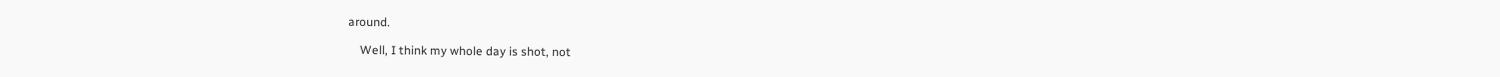around.

    Well, I think my whole day is shot, not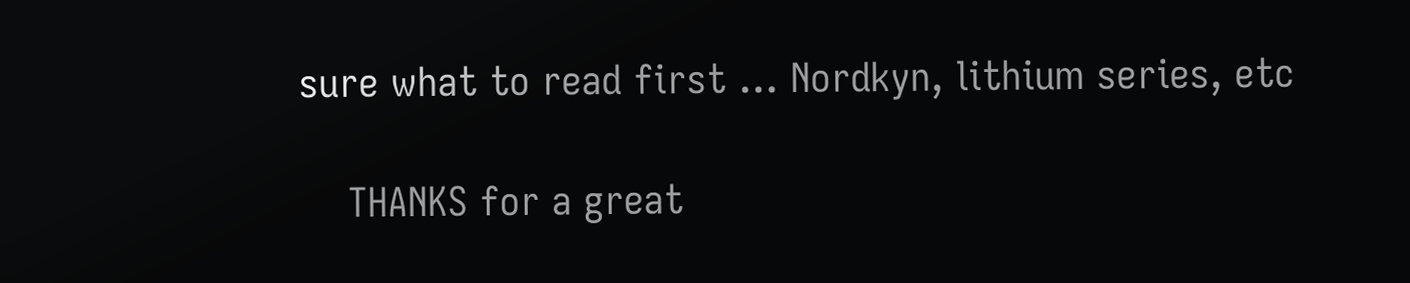sure what to read first … Nordkyn, lithium series, etc

    THANKS for a great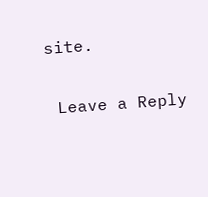site.

 Leave a Reply